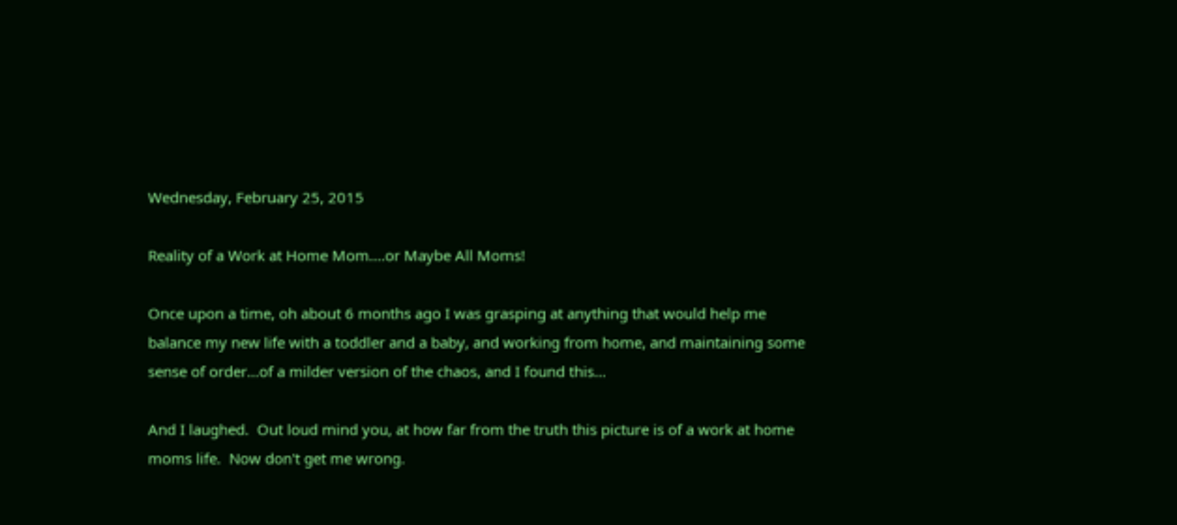Wednesday, February 25, 2015

Reality of a Work at Home Mom....or Maybe All Moms!

Once upon a time, oh about 6 months ago I was grasping at anything that would help me balance my new life with a toddler and a baby, and working from home, and maintaining some sense of order...of a milder version of the chaos, and I found this...

And I laughed.  Out loud mind you, at how far from the truth this picture is of a work at home moms life.  Now don't get me wrong.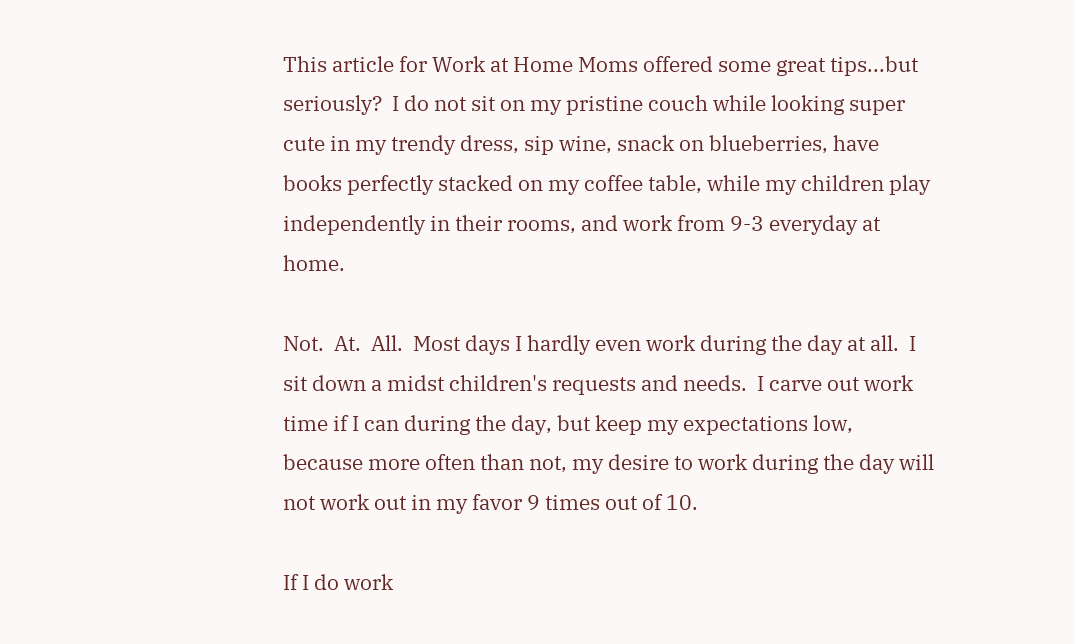This article for Work at Home Moms offered some great tips...but seriously?  I do not sit on my pristine couch while looking super cute in my trendy dress, sip wine, snack on blueberries, have books perfectly stacked on my coffee table, while my children play independently in their rooms, and work from 9-3 everyday at home.

Not.  At.  All.  Most days I hardly even work during the day at all.  I sit down a midst children's requests and needs.  I carve out work time if I can during the day, but keep my expectations low, because more often than not, my desire to work during the day will not work out in my favor 9 times out of 10.

If I do work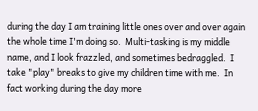during the day I am training little ones over and over again the whole time I'm doing so.  Multi-tasking is my middle name, and I look frazzled, and sometimes bedraggled.  I take "play" breaks to give my children time with me.  In fact working during the day more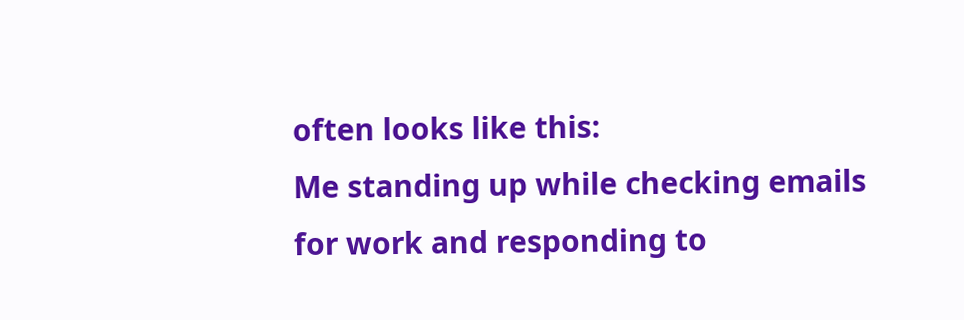often looks like this:
Me standing up while checking emails for work and responding to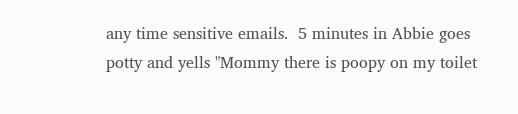any time sensitive emails.  5 minutes in Abbie goes potty and yells "Mommy there is poopy on my toilet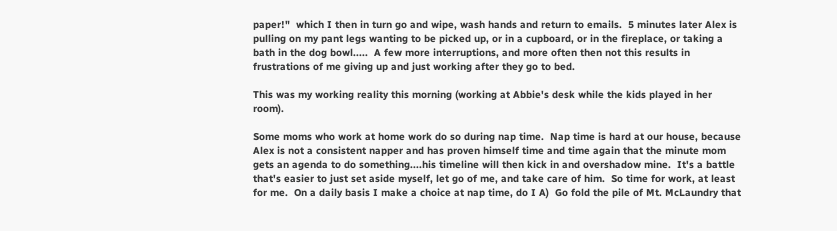paper!"  which I then in turn go and wipe, wash hands and return to emails.  5 minutes later Alex is pulling on my pant legs wanting to be picked up, or in a cupboard, or in the fireplace, or taking a bath in the dog bowl.....  A few more interruptions, and more often then not this results in frustrations of me giving up and just working after they go to bed.

This was my working reality this morning (working at Abbie's desk while the kids played in her room).

Some moms who work at home work do so during nap time.  Nap time is hard at our house, because Alex is not a consistent napper and has proven himself time and time again that the minute mom gets an agenda to do something....his timeline will then kick in and overshadow mine.  It's a battle that's easier to just set aside myself, let go of me, and take care of him.  So time for work, at least for me.  On a daily basis I make a choice at nap time, do I A)  Go fold the pile of Mt. McLaundry that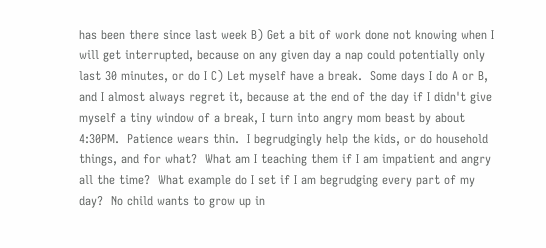has been there since last week B) Get a bit of work done not knowing when I will get interrupted, because on any given day a nap could potentially only last 30 minutes, or do I C) Let myself have a break.  Some days I do A or B, and I almost always regret it, because at the end of the day if I didn't give myself a tiny window of a break, I turn into angry mom beast by about 4:30PM.  Patience wears thin.  I begrudgingly help the kids, or do household things, and for what?  What am I teaching them if I am impatient and angry all the time?  What example do I set if I am begrudging every part of my day?  No child wants to grow up in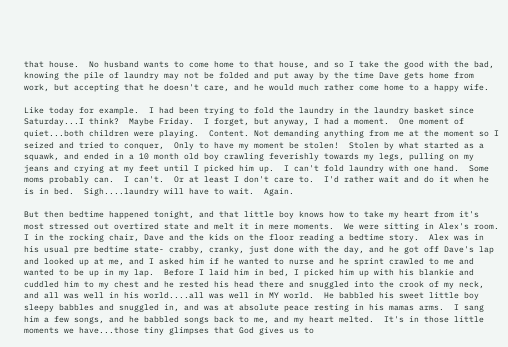that house.  No husband wants to come home to that house, and so I take the good with the bad, knowing the pile of laundry may not be folded and put away by the time Dave gets home from work, but accepting that he doesn't care, and he would much rather come home to a happy wife.

Like today for example.  I had been trying to fold the laundry in the laundry basket since Saturday...I think?  Maybe Friday.  I forget, but anyway, I had a moment.  One moment of quiet...both children were playing.  Content. Not demanding anything from me at the moment so I seized and tried to conquer,  Only to have my moment be stolen!  Stolen by what started as a squawk, and ended in a 10 month old boy crawling feverishly towards my legs, pulling on my jeans and crying at my feet until I picked him up.  I can't fold laundry with one hand.  Some moms probably can.  I can't.  Or at least I don't care to.  I'd rather wait and do it when he is in bed.  Sigh....laundry will have to wait.  Again.

But then bedtime happened tonight, and that little boy knows how to take my heart from it's most stressed out overtired state and melt it in mere moments.  We were sitting in Alex's room.  I in the rocking chair, Dave and the kids on the floor reading a bedtime story.  Alex was in his usual pre bedtime state- crabby, cranky, just done with the day, and he got off Dave's lap and looked up at me, and I asked him if he wanted to nurse and he sprint crawled to me and wanted to be up in my lap.  Before I laid him in bed, I picked him up with his blankie and cuddled him to my chest and he rested his head there and snuggled into the crook of my neck, and all was well in his world....all was well in MY world.  He babbled his sweet little boy sleepy babbles and snuggled in, and was at absolute peace resting in his mamas arms.  I sang him a few songs, and he babbled songs back to me, and my heart melted.  It's in those little moments we have...those tiny glimpses that God gives us to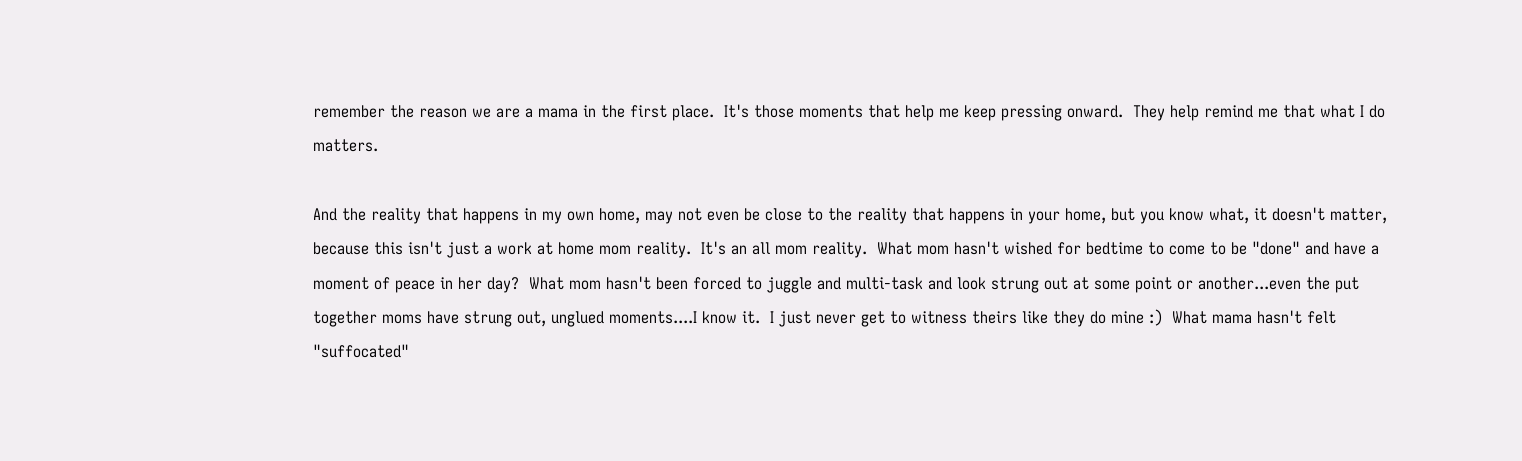remember the reason we are a mama in the first place.  It's those moments that help me keep pressing onward.  They help remind me that what I do matters.

And the reality that happens in my own home, may not even be close to the reality that happens in your home, but you know what, it doesn't matter, because this isn't just a work at home mom reality.  It's an all mom reality.  What mom hasn't wished for bedtime to come to be "done" and have a moment of peace in her day?  What mom hasn't been forced to juggle and multi-task and look strung out at some point or another...even the put together moms have strung out, unglued moments....I know it.  I just never get to witness theirs like they do mine :)  What mama hasn't felt "suffocated"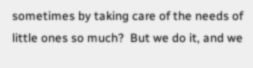sometimes by taking care of the needs of little ones so much?  But we do it, and we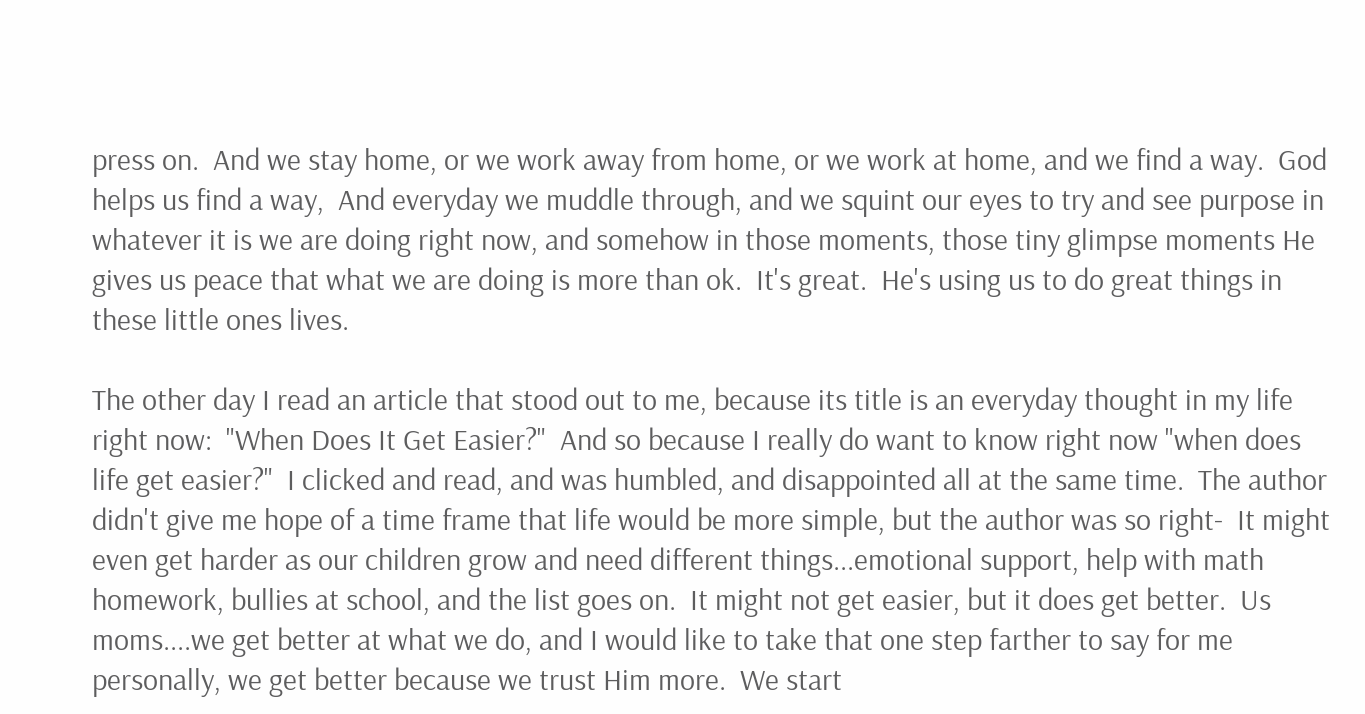press on.  And we stay home, or we work away from home, or we work at home, and we find a way.  God helps us find a way,  And everyday we muddle through, and we squint our eyes to try and see purpose in whatever it is we are doing right now, and somehow in those moments, those tiny glimpse moments He gives us peace that what we are doing is more than ok.  It's great.  He's using us to do great things in these little ones lives.

The other day I read an article that stood out to me, because its title is an everyday thought in my life right now:  "When Does It Get Easier?"  And so because I really do want to know right now "when does life get easier?"  I clicked and read, and was humbled, and disappointed all at the same time.  The author didn't give me hope of a time frame that life would be more simple, but the author was so right-  It might even get harder as our children grow and need different things...emotional support, help with math homework, bullies at school, and the list goes on.  It might not get easier, but it does get better.  Us moms....we get better at what we do, and I would like to take that one step farther to say for me personally, we get better because we trust Him more.  We start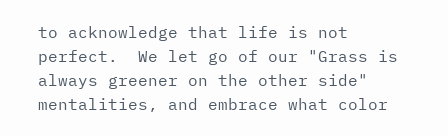to acknowledge that life is not perfect.  We let go of our "Grass is always greener on the other side" mentalities, and embrace what color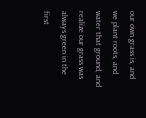our own grass is, and we plant roots, and water that ground, and realize our grass was always green in the first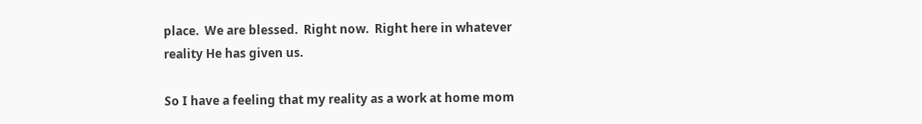place.  We are blessed.  Right now.  Right here in whatever reality He has given us.

So I have a feeling that my reality as a work at home mom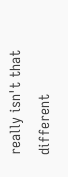really isn't that different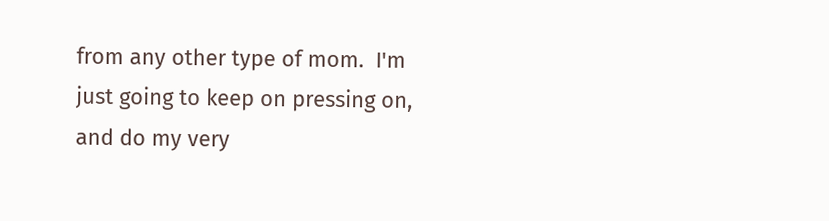from any other type of mom.  I'm just going to keep on pressing on, and do my very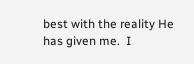best with the reality He has given me.  I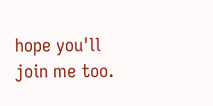hope you'll join me too.